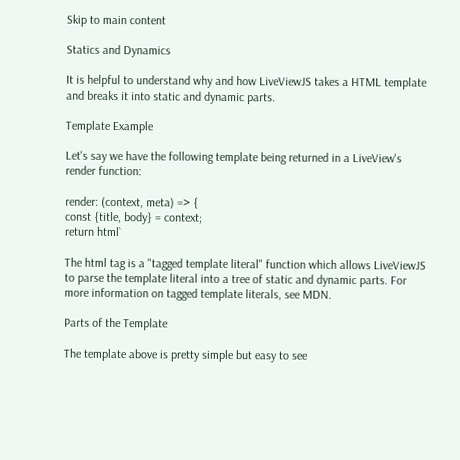Skip to main content

Statics and Dynamics

It is helpful to understand why and how LiveViewJS takes a HTML template and breaks it into static and dynamic parts.

Template Example

Let's say we have the following template being returned in a LiveView's render function:

render: (context, meta) => {
const {title, body} = context;
return html`

The html tag is a "tagged template literal" function which allows LiveViewJS to parse the template literal into a tree of static and dynamic parts. For more information on tagged template literals, see MDN.

Parts of the Template

The template above is pretty simple but easy to see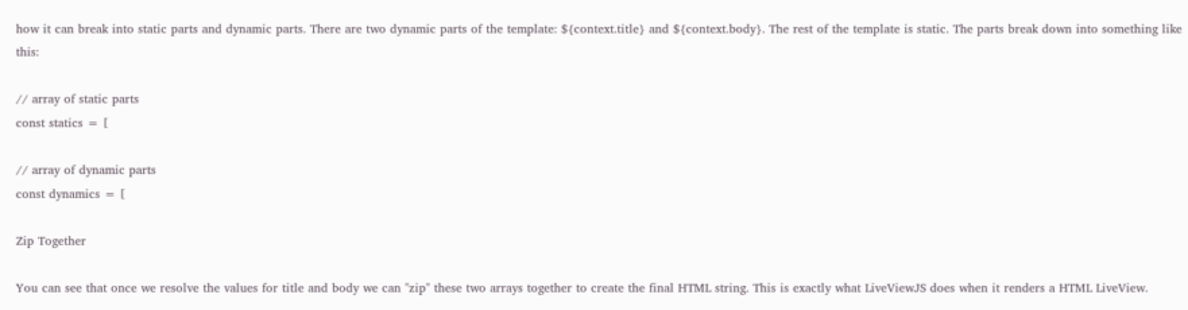how it can break into static parts and dynamic parts. There are two dynamic parts of the template: ${context.title} and ${context.body}. The rest of the template is static. The parts break down into something like this:

// array of static parts
const statics = [

// array of dynamic parts
const dynamics = [

Zip Together

You can see that once we resolve the values for title and body we can "zip" these two arrays together to create the final HTML string. This is exactly what LiveViewJS does when it renders a HTML LiveView.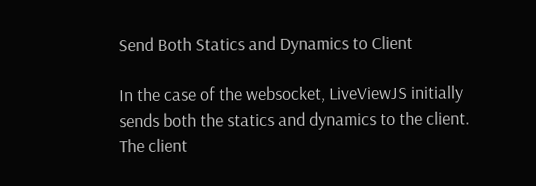Send Both Statics and Dynamics to Client

In the case of the websocket, LiveViewJS initially sends both the statics and dynamics to the client. The client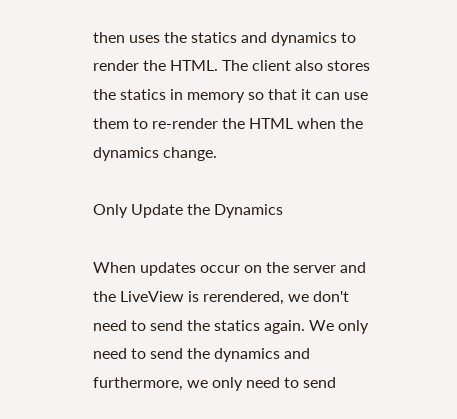then uses the statics and dynamics to render the HTML. The client also stores the statics in memory so that it can use them to re-render the HTML when the dynamics change.

Only Update the Dynamics

When updates occur on the server and the LiveView is rerendered, we don't need to send the statics again. We only need to send the dynamics and furthermore, we only need to send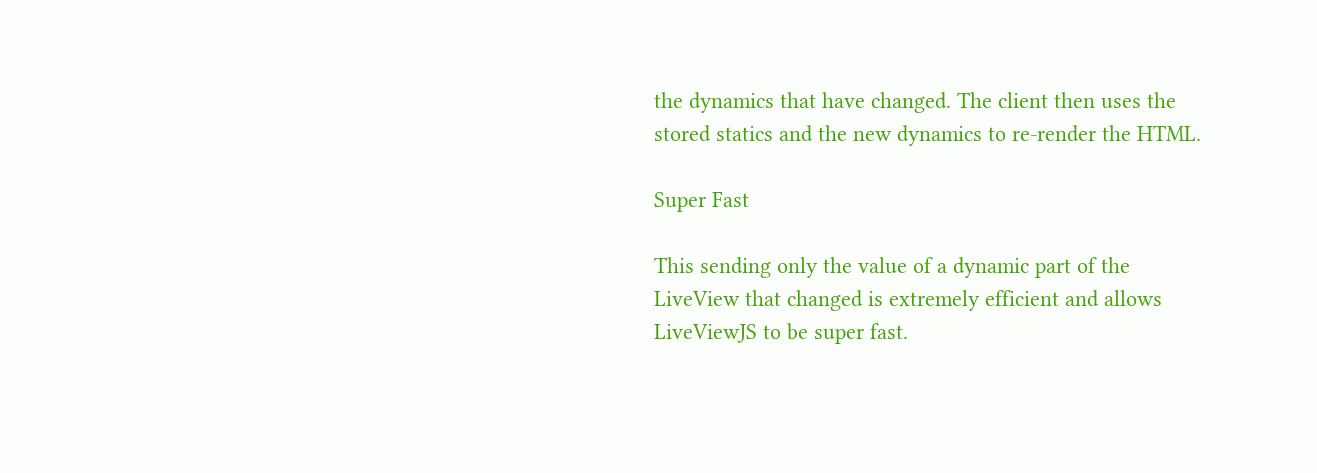the dynamics that have changed. The client then uses the stored statics and the new dynamics to re-render the HTML.

Super Fast

This sending only the value of a dynamic part of the LiveView that changed is extremely efficient and allows LiveViewJS to be super fast.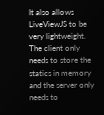It also allows LiveViewJS to be very lightweight. The client only needs to store the statics in memory and the server only needs to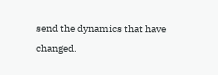send the dynamics that have changed.